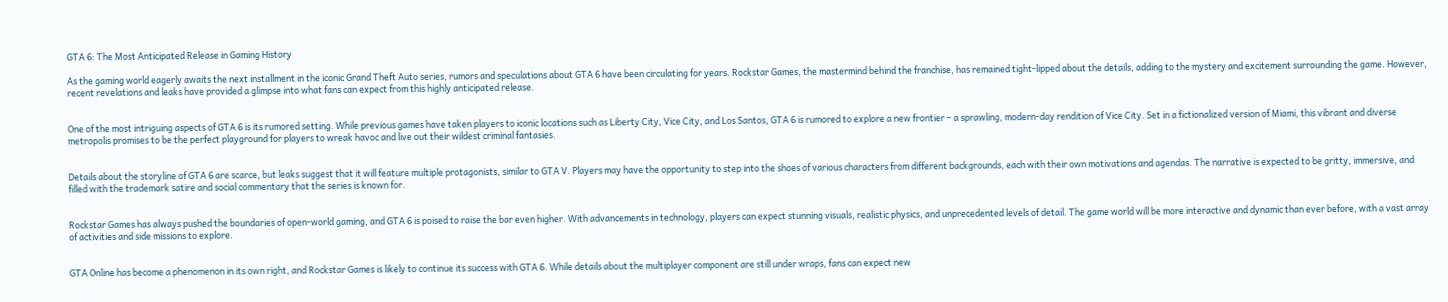GTA 6: The Most Anticipated Release in Gaming History

As the gaming world eagerly awaits the next installment in the iconic Grand Theft Auto series, rumors and speculations about GTA 6 have been circulating for years. Rockstar Games, the mastermind behind the franchise, has remained tight-lipped about the details, adding to the mystery and excitement surrounding the game. However, recent revelations and leaks have provided a glimpse into what fans can expect from this highly anticipated release.


One of the most intriguing aspects of GTA 6 is its rumored setting. While previous games have taken players to iconic locations such as Liberty City, Vice City, and Los Santos, GTA 6 is rumored to explore a new frontier – a sprawling, modern-day rendition of Vice City. Set in a fictionalized version of Miami, this vibrant and diverse metropolis promises to be the perfect playground for players to wreak havoc and live out their wildest criminal fantasies.


Details about the storyline of GTA 6 are scarce, but leaks suggest that it will feature multiple protagonists, similar to GTA V. Players may have the opportunity to step into the shoes of various characters from different backgrounds, each with their own motivations and agendas. The narrative is expected to be gritty, immersive, and filled with the trademark satire and social commentary that the series is known for.


Rockstar Games has always pushed the boundaries of open-world gaming, and GTA 6 is poised to raise the bar even higher. With advancements in technology, players can expect stunning visuals, realistic physics, and unprecedented levels of detail. The game world will be more interactive and dynamic than ever before, with a vast array of activities and side missions to explore.


GTA Online has become a phenomenon in its own right, and Rockstar Games is likely to continue its success with GTA 6. While details about the multiplayer component are still under wraps, fans can expect new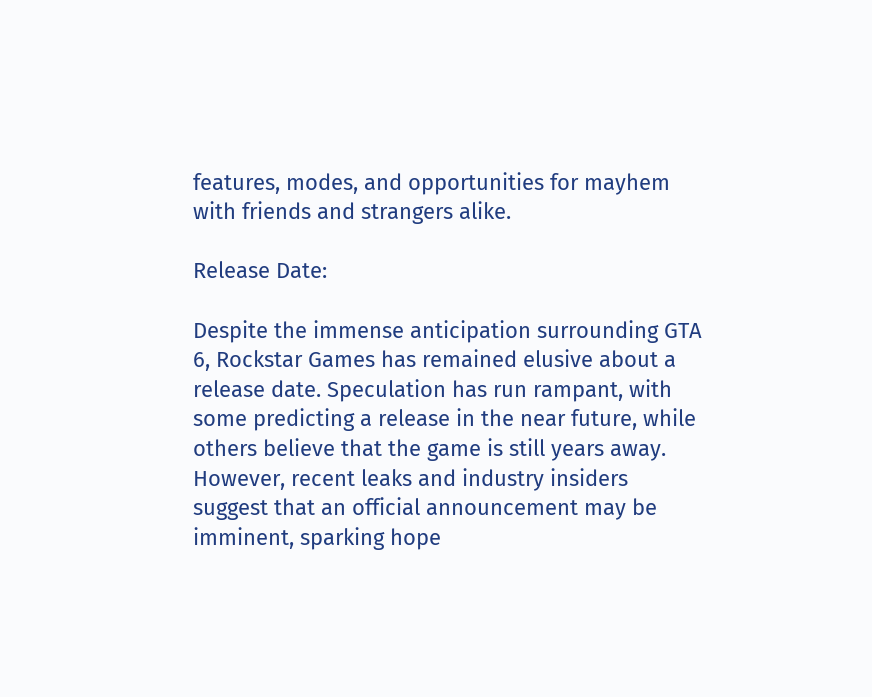features, modes, and opportunities for mayhem with friends and strangers alike.

Release Date:

Despite the immense anticipation surrounding GTA 6, Rockstar Games has remained elusive about a release date. Speculation has run rampant, with some predicting a release in the near future, while others believe that the game is still years away. However, recent leaks and industry insiders suggest that an official announcement may be imminent, sparking hope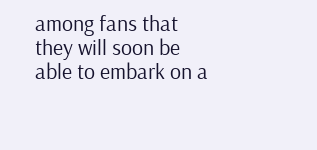among fans that they will soon be able to embark on a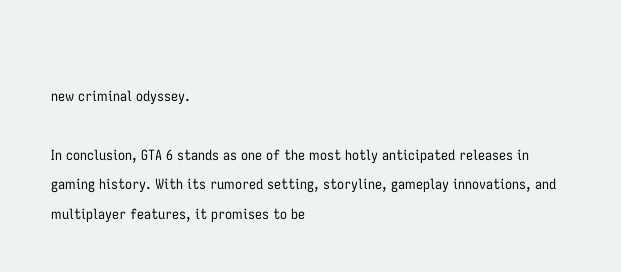new criminal odyssey.

In conclusion, GTA 6 stands as one of the most hotly anticipated releases in gaming history. With its rumored setting, storyline, gameplay innovations, and multiplayer features, it promises to be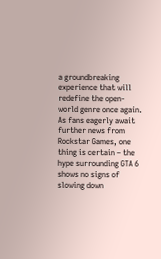a groundbreaking experience that will redefine the open-world genre once again. As fans eagerly await further news from Rockstar Games, one thing is certain – the hype surrounding GTA 6 shows no signs of slowing down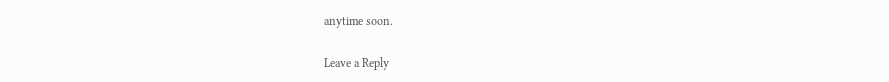anytime soon.

Leave a Reply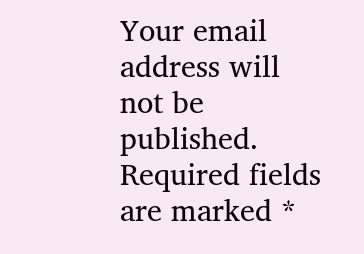Your email address will not be published. Required fields are marked *